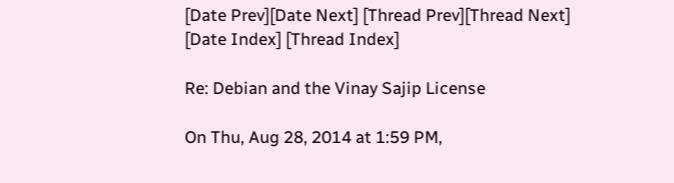[Date Prev][Date Next] [Thread Prev][Thread Next] [Date Index] [Thread Index]

Re: Debian and the Vinay Sajip License

On Thu, Aug 28, 2014 at 1:59 PM,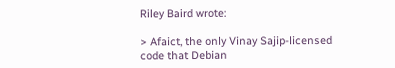Riley Baird wrote:

> Afaict, the only Vinay Sajip-licensed code that Debian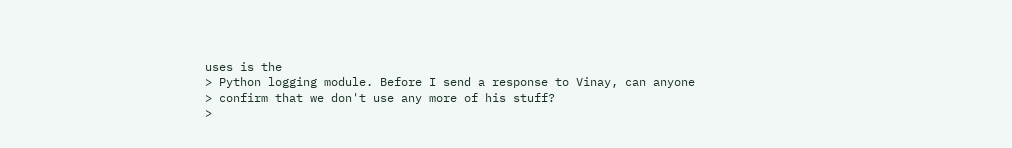uses is the
> Python logging module. Before I send a response to Vinay, can anyone
> confirm that we don't use any more of his stuff?
>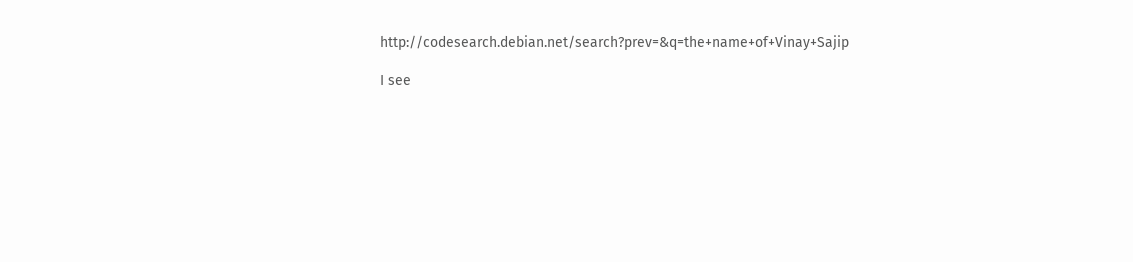http://codesearch.debian.net/search?prev=&q=the+name+of+Vinay+Sajip

I see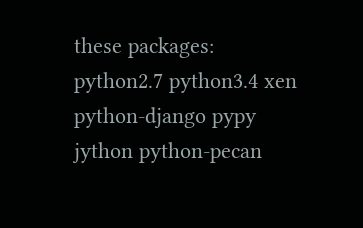these packages: python2.7 python3.4 xen python-django pypy
jython python-pecan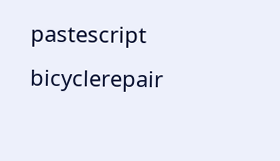pastescript bicyclerepair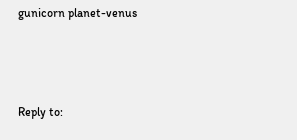gunicorn planet-venus



Reply to: